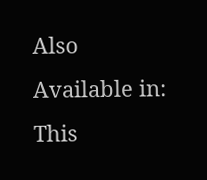Also Available in:
This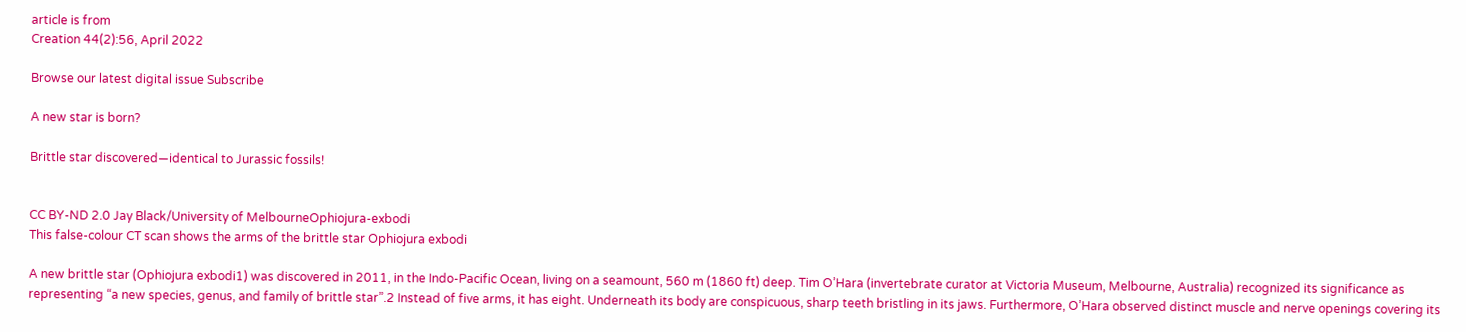article is from
Creation 44(2):56, April 2022

Browse our latest digital issue Subscribe

A new star is born?

Brittle star discovered—identical to Jurassic fossils!


CC BY-ND 2.0 Jay Black/University of MelbourneOphiojura-exbodi
This false-colour CT scan shows the arms of the brittle star Ophiojura exbodi

A new brittle star (Ophiojura exbodi1) was discovered in 2011, in the Indo-Pacific Ocean, living on a seamount, 560 m (1860 ft) deep. Tim O’Hara (invertebrate curator at Victoria Museum, Melbourne, Australia) recognized its significance as representing “a new species, genus, and family of brittle star”.2 Instead of five arms, it has eight. Underneath its body are conspicuous, sharp teeth bristling in its jaws. Furthermore, O’Hara observed distinct muscle and nerve openings covering its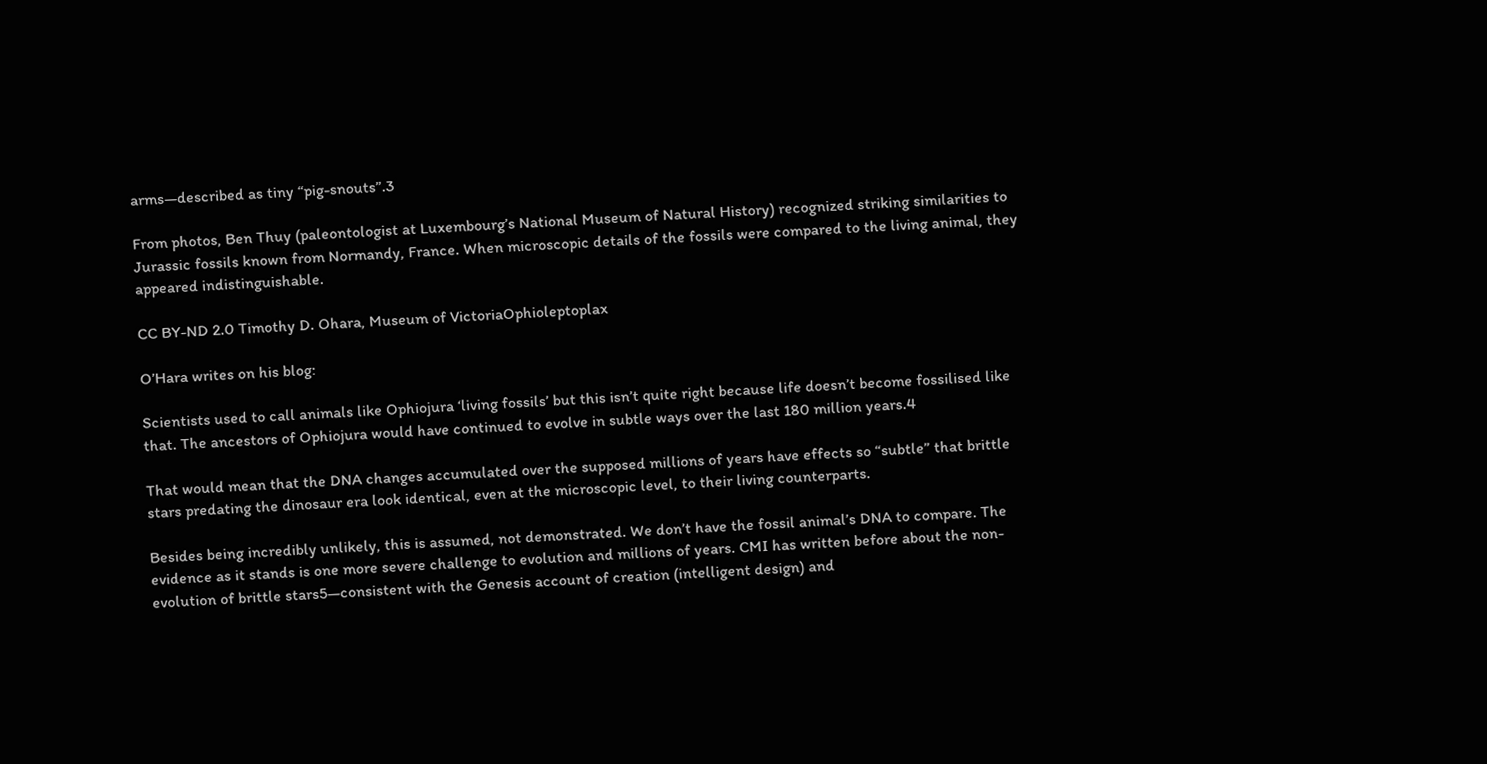arms—described as tiny “pig-snouts”.3

From photos, Ben Thuy (paleontologist at Luxembourg’s National Museum of Natural History) recognized striking similarities to Jurassic fossils known from Normandy, France. When microscopic details of the fossils were compared to the living animal, they appeared indistinguishable.

CC BY-ND 2.0 Timothy D. Ohara, Museum of VictoriaOphioleptoplax

O’Hara writes on his blog:

Scientists used to call animals like Ophiojura ‘living fossils’ but this isn’t quite right because life doesn’t become fossilised like that. The ancestors of Ophiojura would have continued to evolve in subtle ways over the last 180 million years.4

That would mean that the DNA changes accumulated over the supposed millions of years have effects so “subtle” that brittle stars predating the dinosaur era look identical, even at the microscopic level, to their living counterparts.

Besides being incredibly unlikely, this is assumed, not demonstrated. We don’t have the fossil animal’s DNA to compare. The evidence as it stands is one more severe challenge to evolution and millions of years. CMI has written before about the non-evolution of brittle stars5—consistent with the Genesis account of creation (intelligent design) and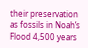their preservation as fossils in Noah’s Flood 4,500 years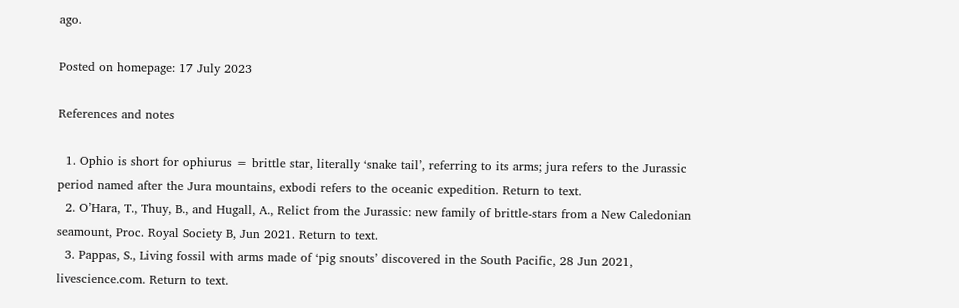ago.

Posted on homepage: 17 July 2023

References and notes

  1. Ophio is short for ophiurus = brittle star, literally ‘snake tail’, referring to its arms; jura refers to the Jurassic period named after the Jura mountains, exbodi refers to the oceanic expedition. Return to text.
  2. O’Hara, T., Thuy, B., and Hugall, A., Relict from the Jurassic: new family of brittle-stars from a New Caledonian seamount, Proc. Royal Society B, Jun 2021. Return to text.
  3. Pappas, S., Living fossil with arms made of ‘pig snouts’ discovered in the South Pacific, 28 Jun 2021, livescience.com. Return to text.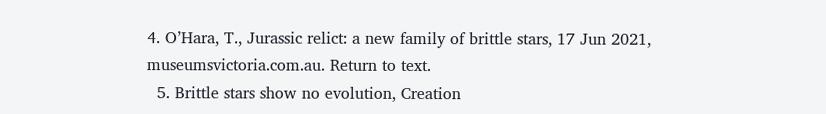4. O’Hara, T., Jurassic relict: a new family of brittle stars, 17 Jun 2021, museumsvictoria.com.au. Return to text.
  5. Brittle stars show no evolution, Creation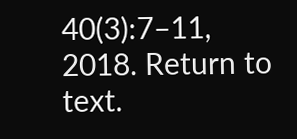40(3):7–11, 2018. Return to text.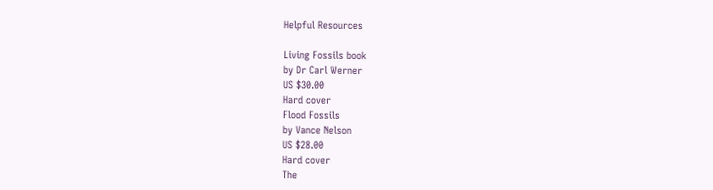Helpful Resources

Living Fossils book
by Dr Carl Werner
US $30.00
Hard cover
Flood Fossils
by Vance Nelson
US $28.00
Hard cover
The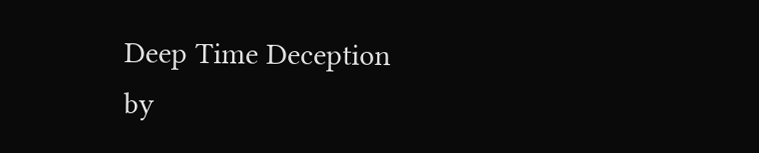Deep Time Deception
by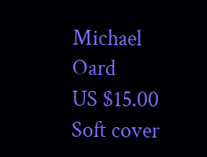Michael Oard
US $15.00
Soft cover